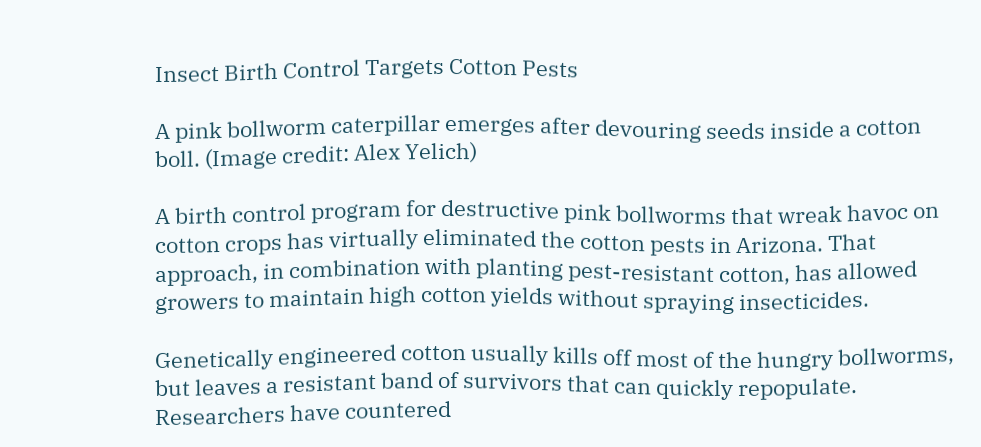Insect Birth Control Targets Cotton Pests

A pink bollworm caterpillar emerges after devouring seeds inside a cotton boll. (Image credit: Alex Yelich)

A birth control program for destructive pink bollworms that wreak havoc on cotton crops has virtually eliminated the cotton pests in Arizona. That approach, in combination with planting pest-resistant cotton, has allowed growers to maintain high cotton yields without spraying insecticides.

Genetically engineered cotton usually kills off most of the hungry bollworms, but leaves a resistant band of survivors that can quickly repopulate. Researchers have countered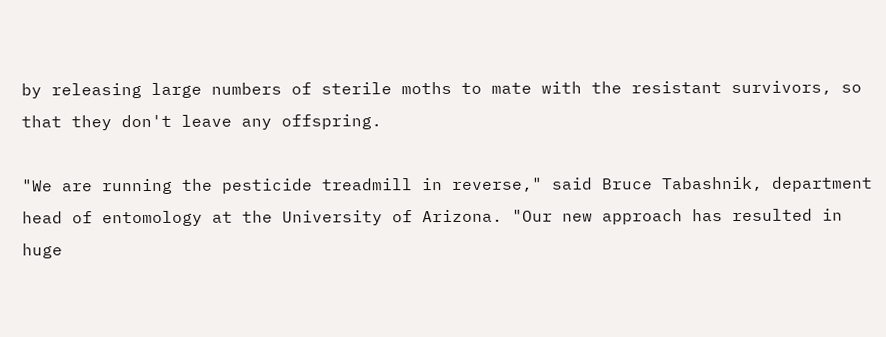by releasing large numbers of sterile moths to mate with the resistant survivors, so that they don't leave any offspring.

"We are running the pesticide treadmill in reverse," said Bruce Tabashnik, department head of entomology at the University of Arizona. "Our new approach has resulted in huge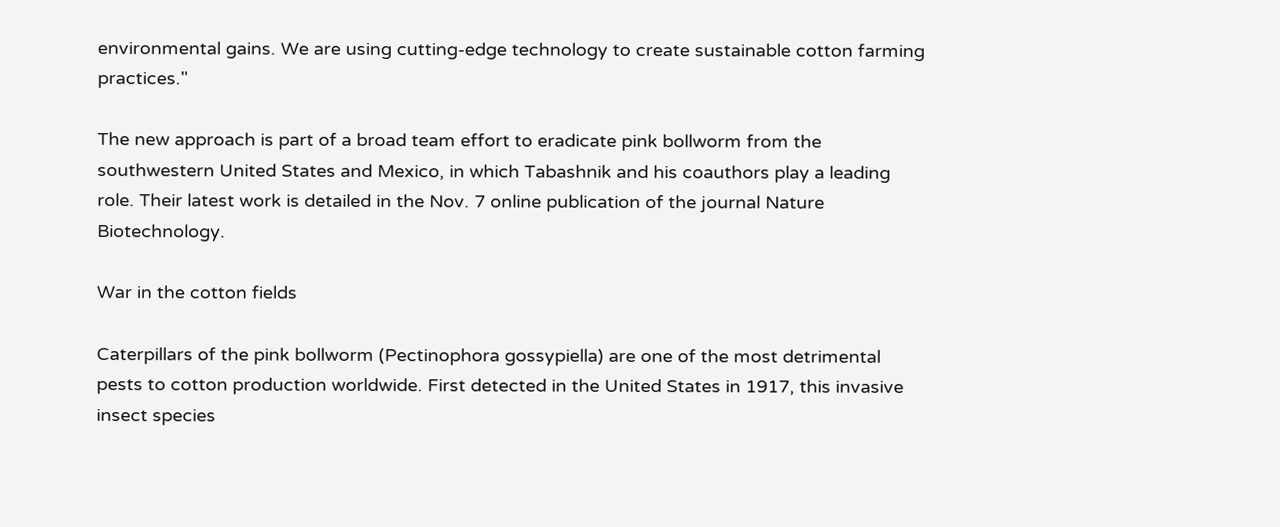environmental gains. We are using cutting-edge technology to create sustainable cotton farming practices."

The new approach is part of a broad team effort to eradicate pink bollworm from the southwestern United States and Mexico, in which Tabashnik and his coauthors play a leading role. Their latest work is detailed in the Nov. 7 online publication of the journal Nature Biotechnology.

War in the cotton fields

Caterpillars of the pink bollworm (Pectinophora gossypiella) are one of the most detrimental pests to cotton production worldwide. First detected in the United States in 1917, this invasive insect species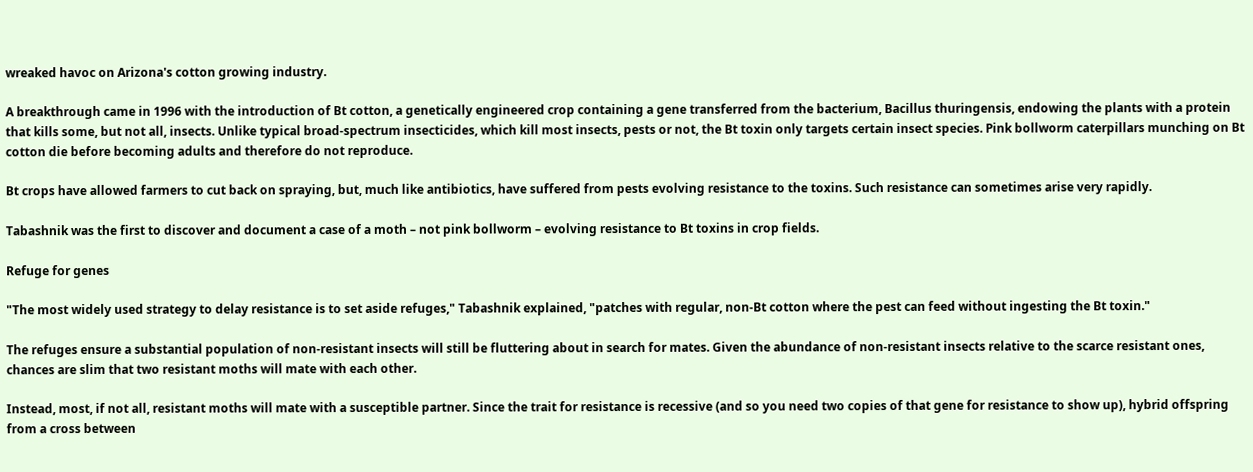wreaked havoc on Arizona's cotton growing industry.

A breakthrough came in 1996 with the introduction of Bt cotton, a genetically engineered crop containing a gene transferred from the bacterium, Bacillus thuringensis, endowing the plants with a protein that kills some, but not all, insects. Unlike typical broad-spectrum insecticides, which kill most insects, pests or not, the Bt toxin only targets certain insect species. Pink bollworm caterpillars munching on Bt cotton die before becoming adults and therefore do not reproduce.

Bt crops have allowed farmers to cut back on spraying, but, much like antibiotics, have suffered from pests evolving resistance to the toxins. Such resistance can sometimes arise very rapidly.

Tabashnik was the first to discover and document a case of a moth – not pink bollworm – evolving resistance to Bt toxins in crop fields.

Refuge for genes

"The most widely used strategy to delay resistance is to set aside refuges," Tabashnik explained, "patches with regular, non-Bt cotton where the pest can feed without ingesting the Bt toxin."

The refuges ensure a substantial population of non-resistant insects will still be fluttering about in search for mates. Given the abundance of non-resistant insects relative to the scarce resistant ones, chances are slim that two resistant moths will mate with each other.

Instead, most, if not all, resistant moths will mate with a susceptible partner. Since the trait for resistance is recessive (and so you need two copies of that gene for resistance to show up), hybrid offspring from a cross between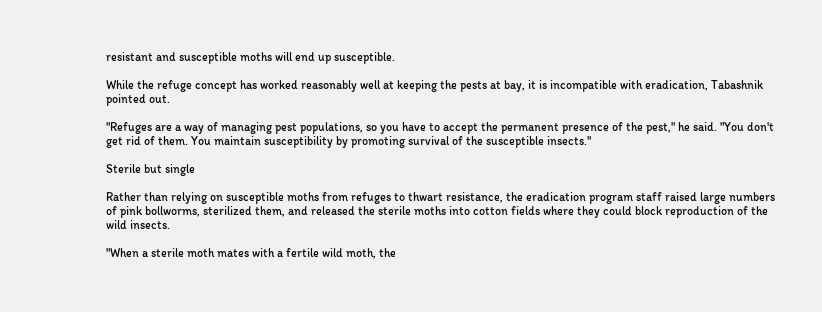resistant and susceptible moths will end up susceptible.

While the refuge concept has worked reasonably well at keeping the pests at bay, it is incompatible with eradication, Tabashnik pointed out.

"Refuges are a way of managing pest populations, so you have to accept the permanent presence of the pest," he said. "You don't get rid of them. You maintain susceptibility by promoting survival of the susceptible insects."

Sterile but single

Rather than relying on susceptible moths from refuges to thwart resistance, the eradication program staff raised large numbers of pink bollworms, sterilized them, and released the sterile moths into cotton fields where they could block reproduction of the wild insects.

"When a sterile moth mates with a fertile wild moth, the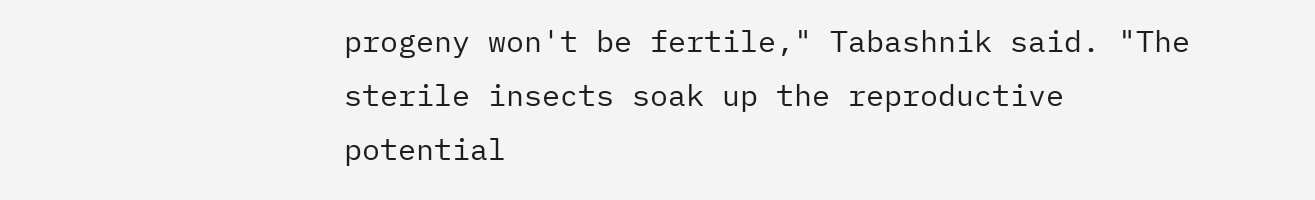progeny won't be fertile," Tabashnik said. "The sterile insects soak up the reproductive potential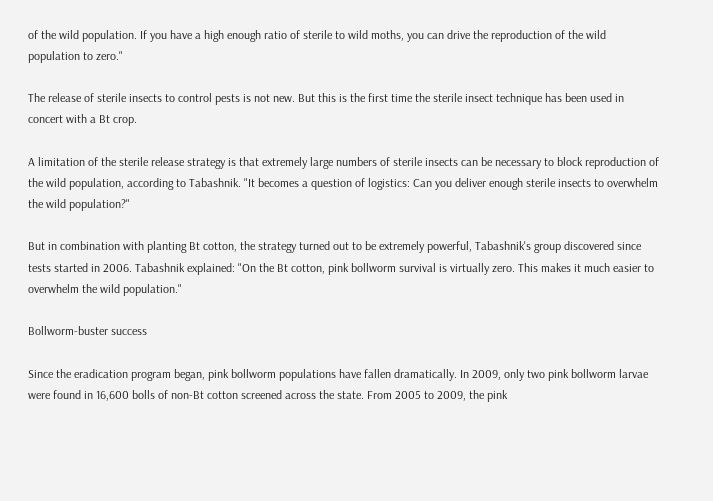of the wild population. If you have a high enough ratio of sterile to wild moths, you can drive the reproduction of the wild population to zero."

The release of sterile insects to control pests is not new. But this is the first time the sterile insect technique has been used in concert with a Bt crop.

A limitation of the sterile release strategy is that extremely large numbers of sterile insects can be necessary to block reproduction of the wild population, according to Tabashnik. "It becomes a question of logistics: Can you deliver enough sterile insects to overwhelm the wild population?"

But in combination with planting Bt cotton, the strategy turned out to be extremely powerful, Tabashnik's group discovered since tests started in 2006. Tabashnik explained: "On the Bt cotton, pink bollworm survival is virtually zero. This makes it much easier to overwhelm the wild population."

Bollworm-buster success

Since the eradication program began, pink bollworm populations have fallen dramatically. In 2009, only two pink bollworm larvae were found in 16,600 bolls of non-Bt cotton screened across the state. From 2005 to 2009, the pink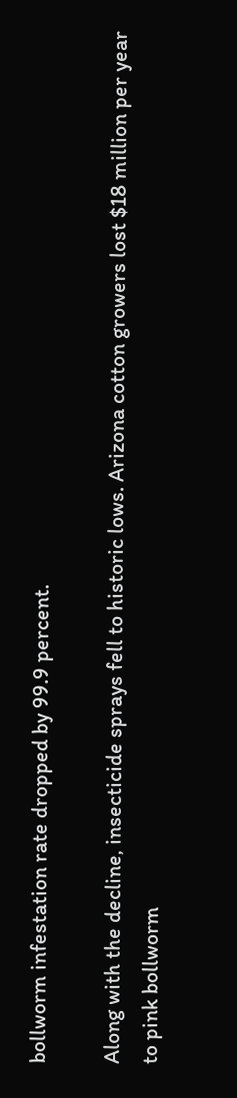bollworm infestation rate dropped by 99.9 percent.

Along with the decline, insecticide sprays fell to historic lows. Arizona cotton growers lost $18 million per year to pink bollworm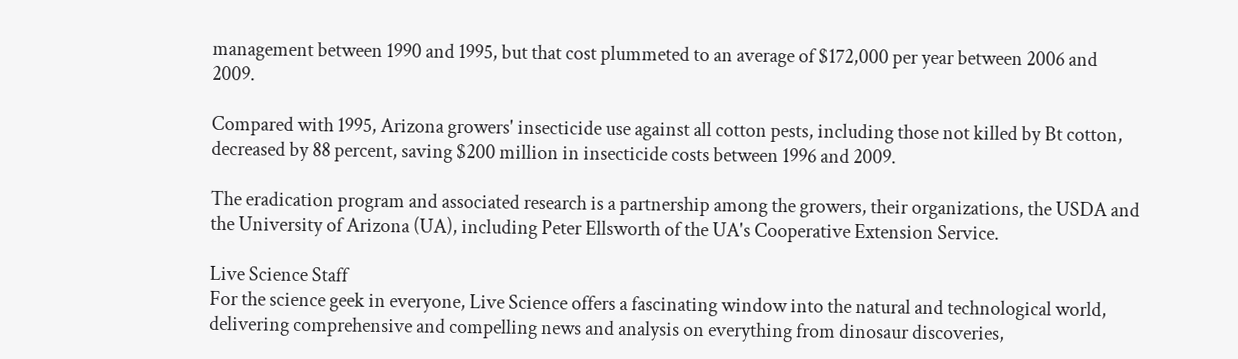management between 1990 and 1995, but that cost plummeted to an average of $172,000 per year between 2006 and 2009.

Compared with 1995, Arizona growers' insecticide use against all cotton pests, including those not killed by Bt cotton, decreased by 88 percent, saving $200 million in insecticide costs between 1996 and 2009.

The eradication program and associated research is a partnership among the growers, their organizations, the USDA and the University of Arizona (UA), including Peter Ellsworth of the UA's Cooperative Extension Service.

Live Science Staff
For the science geek in everyone, Live Science offers a fascinating window into the natural and technological world, delivering comprehensive and compelling news and analysis on everything from dinosaur discoveries,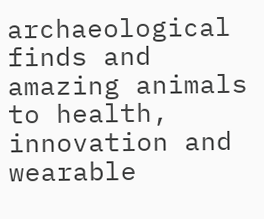archaeological finds and amazing animals to health, innovation and wearable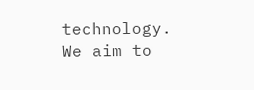technology. We aim to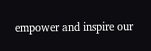empower and inspire our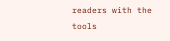readers with the tools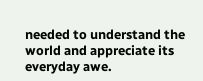needed to understand the world and appreciate its everyday awe.